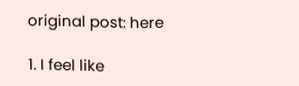original post: here

1. I feel like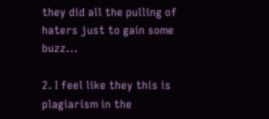they did all the pulling of haters just to gain some buzz...

2. I feel like they this is plagiarism in the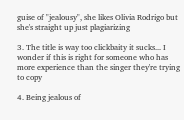guise of "jealousy", she likes Olivia Rodrigo but she's straight up just plagiarizing

3. The title is way too clickbaity it sucks... I wonder if this is right for someone who has more experience than the singer they're trying to copy

4. Being jealous of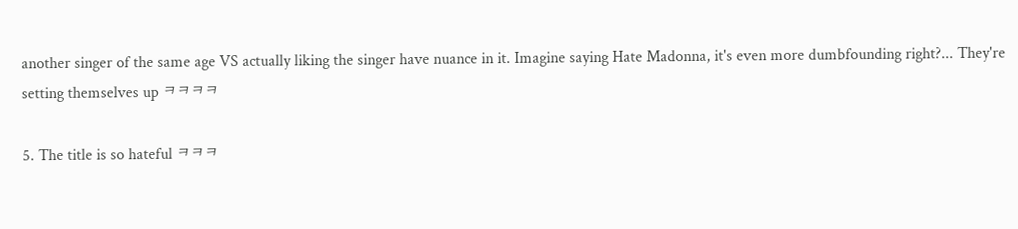another singer of the same age VS actually liking the singer have nuance in it. Imagine saying Hate Madonna, it's even more dumbfounding right?... They're setting themselves up ㅋㅋㅋㅋ

5. The title is so hateful ㅋㅋㅋ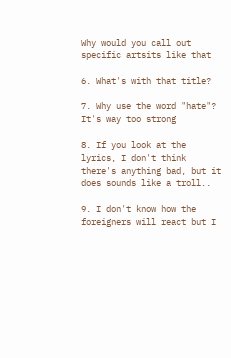Why would you call out specific artsits like that

6. What's with that title?

7. Why use the word "hate"? It's way too strong

8. If you look at the lyrics, I don't think there's anything bad, but it does sounds like a troll..

9. I don't know how the foreigners will react but I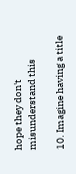hope they don't misunderstand this

10. Imagine having a title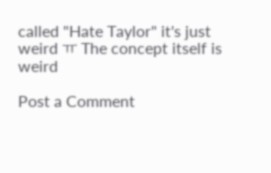called "Hate Taylor" it's just weird ㅠ The concept itself is weird

Post a Comment